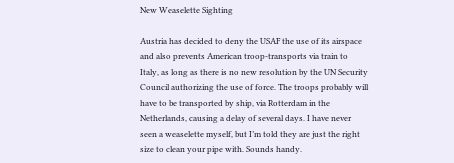New Weaselette Sighting

Austria has decided to deny the USAF the use of its airspace and also prevents American troop-transports via train to Italy, as long as there is no new resolution by the UN Security Council authorizing the use of force. The troops probably will have to be transported by ship, via Rotterdam in the Netherlands, causing a delay of several days. I have never seen a weaselette myself, but I’m told they are just the right size to clean your pipe with. Sounds handy.